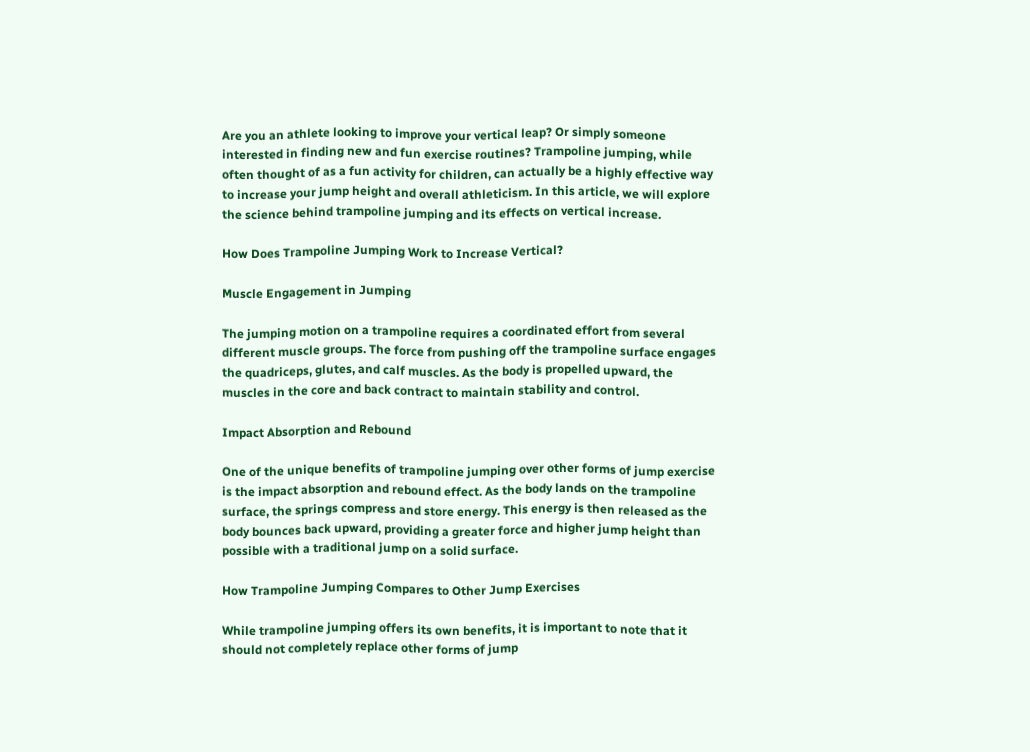Are you an athlete looking to improve your vertical leap? Or simply someone interested in finding new and fun exercise routines? Trampoline jumping, while often thought of as a fun activity for children, can actually be a highly effective way to increase your jump height and overall athleticism. In this article, we will explore the science behind trampoline jumping and its effects on vertical increase.

How Does Trampoline Jumping Work to Increase Vertical?

Muscle Engagement in Jumping

The jumping motion on a trampoline requires a coordinated effort from several different muscle groups. The force from pushing off the trampoline surface engages the quadriceps, glutes, and calf muscles. As the body is propelled upward, the muscles in the core and back contract to maintain stability and control.

Impact Absorption and Rebound

One of the unique benefits of trampoline jumping over other forms of jump exercise is the impact absorption and rebound effect. As the body lands on the trampoline surface, the springs compress and store energy. This energy is then released as the body bounces back upward, providing a greater force and higher jump height than possible with a traditional jump on a solid surface.

How Trampoline Jumping Compares to Other Jump Exercises

While trampoline jumping offers its own benefits, it is important to note that it should not completely replace other forms of jump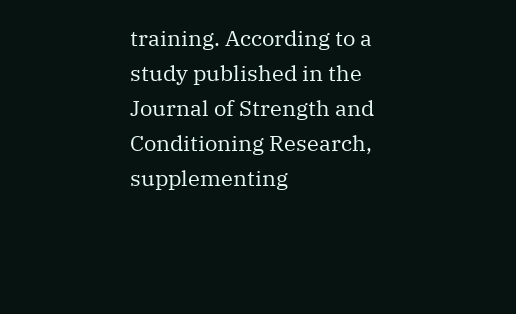training. According to a study published in the Journal of Strength and Conditioning Research, supplementing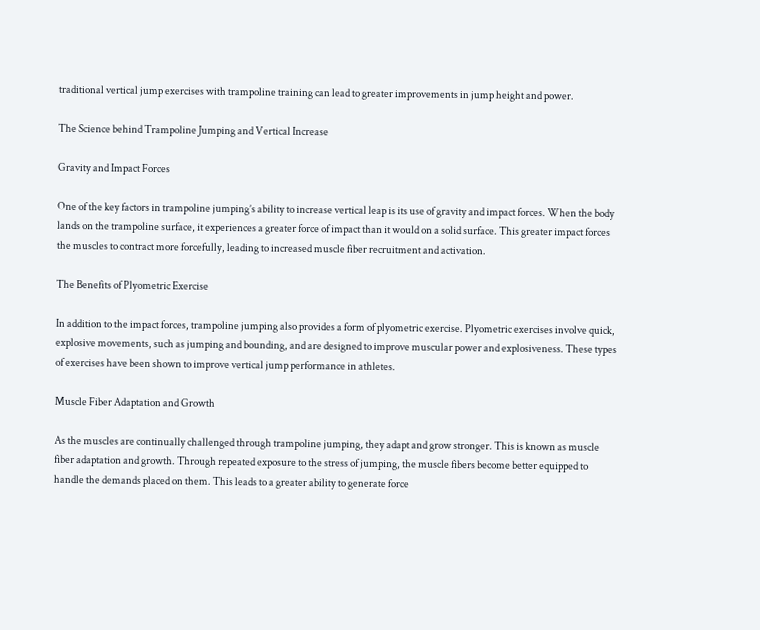traditional vertical jump exercises with trampoline training can lead to greater improvements in jump height and power.

The Science behind Trampoline Jumping and Vertical Increase

Gravity and Impact Forces

One of the key factors in trampoline jumping’s ability to increase vertical leap is its use of gravity and impact forces. When the body lands on the trampoline surface, it experiences a greater force of impact than it would on a solid surface. This greater impact forces the muscles to contract more forcefully, leading to increased muscle fiber recruitment and activation.

The Benefits of Plyometric Exercise

In addition to the impact forces, trampoline jumping also provides a form of plyometric exercise. Plyometric exercises involve quick, explosive movements, such as jumping and bounding, and are designed to improve muscular power and explosiveness. These types of exercises have been shown to improve vertical jump performance in athletes.

Muscle Fiber Adaptation and Growth

As the muscles are continually challenged through trampoline jumping, they adapt and grow stronger. This is known as muscle fiber adaptation and growth. Through repeated exposure to the stress of jumping, the muscle fibers become better equipped to handle the demands placed on them. This leads to a greater ability to generate force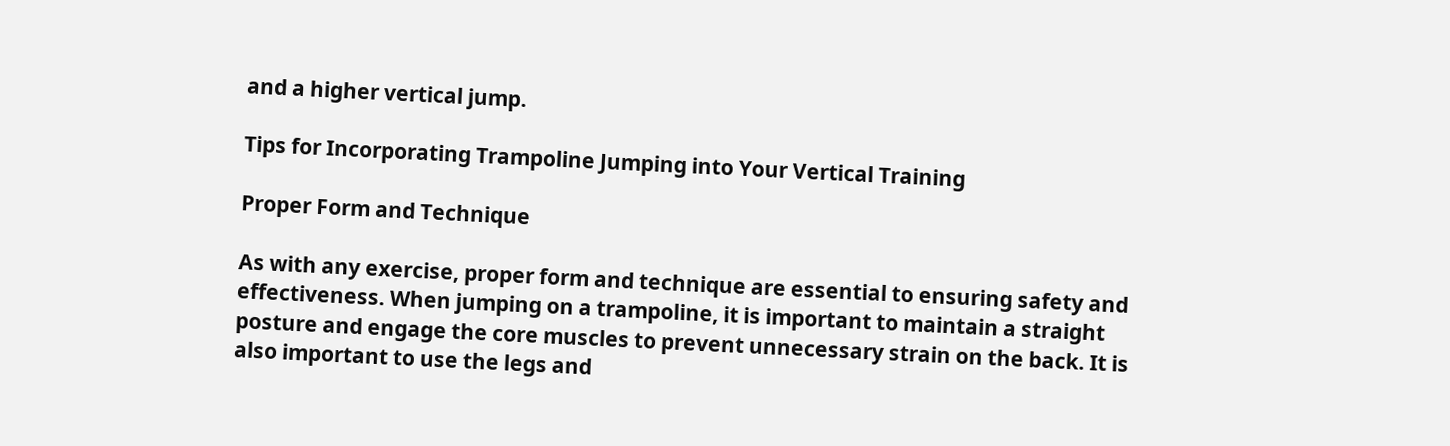and a higher vertical jump.

Tips for Incorporating Trampoline Jumping into Your Vertical Training

Proper Form and Technique

As with any exercise, proper form and technique are essential to ensuring safety and effectiveness. When jumping on a trampoline, it is important to maintain a straight posture and engage the core muscles to prevent unnecessary strain on the back. It is also important to use the legs and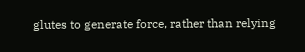glutes to generate force, rather than relying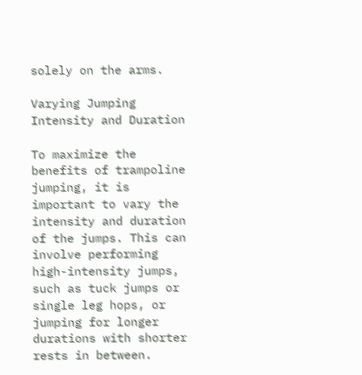solely on the arms.

Varying Jumping Intensity and Duration

To maximize the benefits of trampoline jumping, it is important to vary the intensity and duration of the jumps. This can involve performing high-intensity jumps, such as tuck jumps or single leg hops, or jumping for longer durations with shorter rests in between.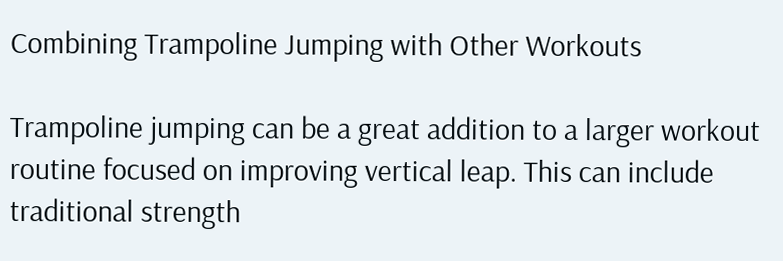Combining Trampoline Jumping with Other Workouts

Trampoline jumping can be a great addition to a larger workout routine focused on improving vertical leap. This can include traditional strength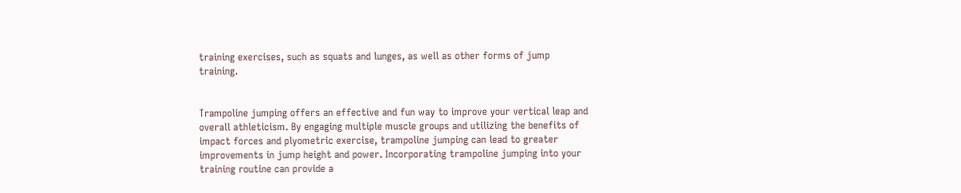training exercises, such as squats and lunges, as well as other forms of jump training.


Trampoline jumping offers an effective and fun way to improve your vertical leap and overall athleticism. By engaging multiple muscle groups and utilizing the benefits of impact forces and plyometric exercise, trampoline jumping can lead to greater improvements in jump height and power. Incorporating trampoline jumping into your training routine can provide a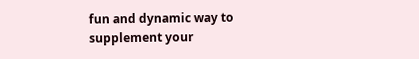fun and dynamic way to supplement your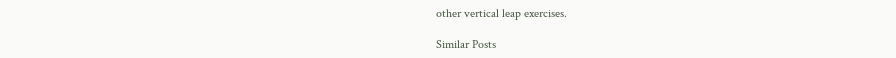other vertical leap exercises.

Similar Posts